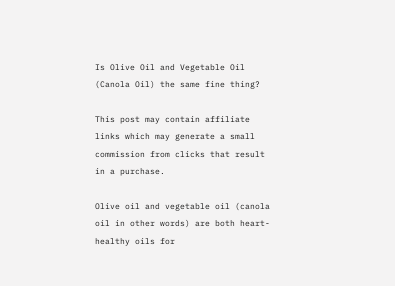Is Olive Oil and Vegetable Oil (Canola Oil) the same fine thing?

This post may contain affiliate links which may generate a small commission from clicks that result in a purchase.

Olive oil and vegetable oil (canola oil in other words) are both heart-healthy oils for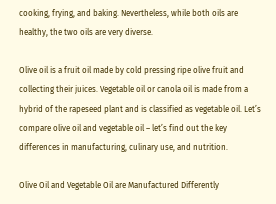cooking, frying, and baking. Nevertheless, while both oils are healthy, the two oils are very diverse.

Olive oil is a fruit oil made by cold pressing ripe olive fruit and collecting their juices. Vegetable oil or canola oil is made from a hybrid of the rapeseed plant and is classified as vegetable oil. Let’s compare olive oil and vegetable oil – let’s find out the key differences in manufacturing, culinary use, and nutrition.

Olive Oil and Vegetable Oil are Manufactured Differently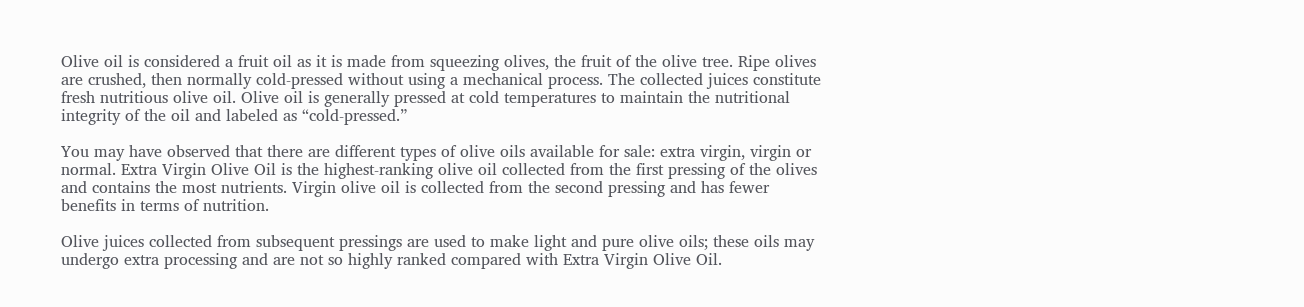Olive oil is considered a fruit oil as it is made from squeezing olives, the fruit of the olive tree. Ripe olives are crushed, then normally cold-pressed without using a mechanical process. The collected juices constitute fresh nutritious olive oil. Olive oil is generally pressed at cold temperatures to maintain the nutritional integrity of the oil and labeled as “cold-pressed.”

You may have observed that there are different types of olive oils available for sale: extra virgin, virgin or normal. Extra Virgin Olive Oil is the highest-ranking olive oil collected from the first pressing of the olives and contains the most nutrients. Virgin olive oil is collected from the second pressing and has fewer benefits in terms of nutrition.

Olive juices collected from subsequent pressings are used to make light and pure olive oils; these oils may undergo extra processing and are not so highly ranked compared with Extra Virgin Olive Oil.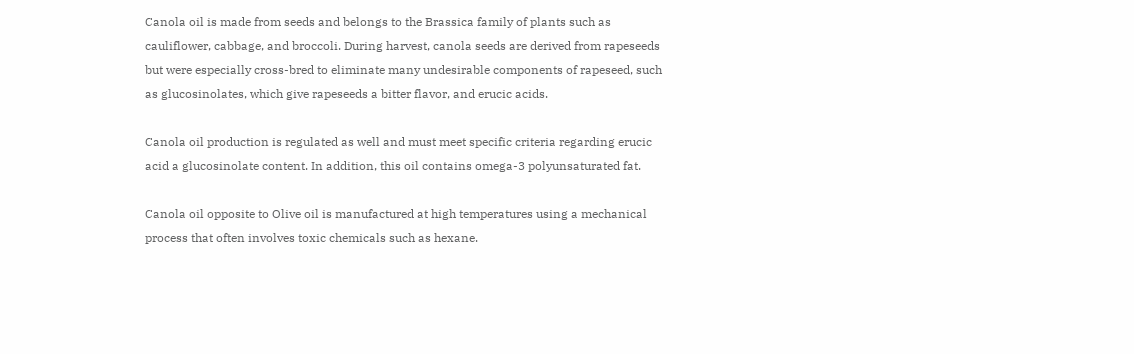Canola oil is made from seeds and belongs to the Brassica family of plants such as cauliflower, cabbage, and broccoli. During harvest, canola seeds are derived from rapeseeds but were especially cross-bred to eliminate many undesirable components of rapeseed, such as glucosinolates, which give rapeseeds a bitter flavor, and erucic acids.

Canola oil production is regulated as well and must meet specific criteria regarding erucic acid a glucosinolate content. In addition, this oil contains omega-3 polyunsaturated fat.

Canola oil opposite to Olive oil is manufactured at high temperatures using a mechanical process that often involves toxic chemicals such as hexane.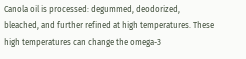Canola oil is processed: degummed, deodorized, bleached, and further refined at high temperatures. These high temperatures can change the omega-3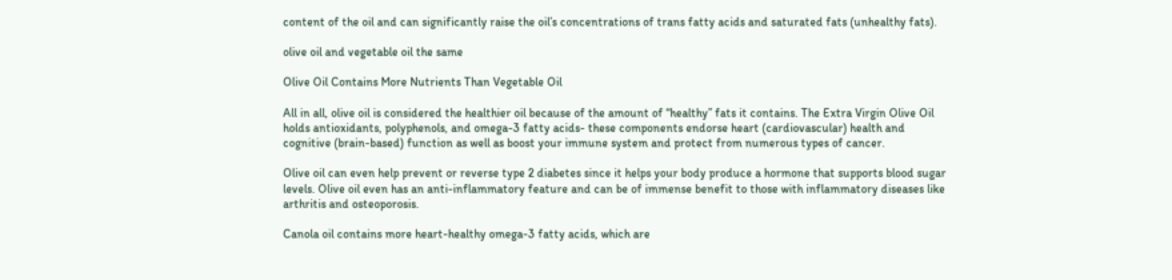content of the oil and can significantly raise the oil’s concentrations of trans fatty acids and saturated fats (unhealthy fats).

olive oil and vegetable oil the same

Olive Oil Contains More Nutrients Than Vegetable Oil

All in all, olive oil is considered the healthier oil because of the amount of “healthy” fats it contains. The Extra Virgin Olive Oil holds antioxidants, polyphenols, and omega-3 fatty acids- these components endorse heart (cardiovascular) health and cognitive (brain-based) function as well as boost your immune system and protect from numerous types of cancer.

Olive oil can even help prevent or reverse type 2 diabetes since it helps your body produce a hormone that supports blood sugar levels. Olive oil even has an anti-inflammatory feature and can be of immense benefit to those with inflammatory diseases like arthritis and osteoporosis.

Canola oil contains more heart-healthy omega-3 fatty acids, which are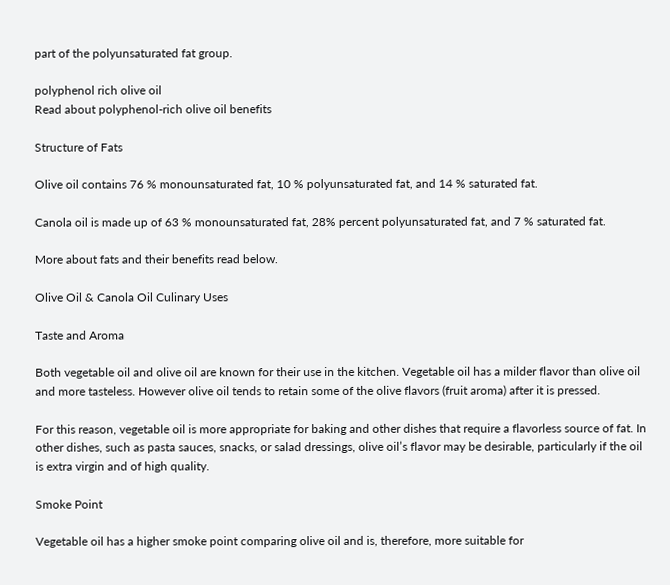part of the polyunsaturated fat group.

polyphenol rich olive oil
Read about polyphenol-rich olive oil benefits

Structure of Fats

Olive oil contains 76 % monounsaturated fat, 10 % polyunsaturated fat, and 14 % saturated fat.

Canola oil is made up of 63 % monounsaturated fat, 28% percent polyunsaturated fat, and 7 % saturated fat.

More about fats and their benefits read below.

Olive Oil & Canola Oil Culinary Uses

Taste and Aroma

Both vegetable oil and olive oil are known for their use in the kitchen. Vegetable oil has a milder flavor than olive oil and more tasteless. However olive oil tends to retain some of the olive flavors (fruit aroma) after it is pressed.

For this reason, vegetable oil is more appropriate for baking and other dishes that require a flavorless source of fat. In other dishes, such as pasta sauces, snacks, or salad dressings, olive oil’s flavor may be desirable, particularly if the oil is extra virgin and of high quality.

Smoke Point

Vegetable oil has a higher smoke point comparing olive oil and is, therefore, more suitable for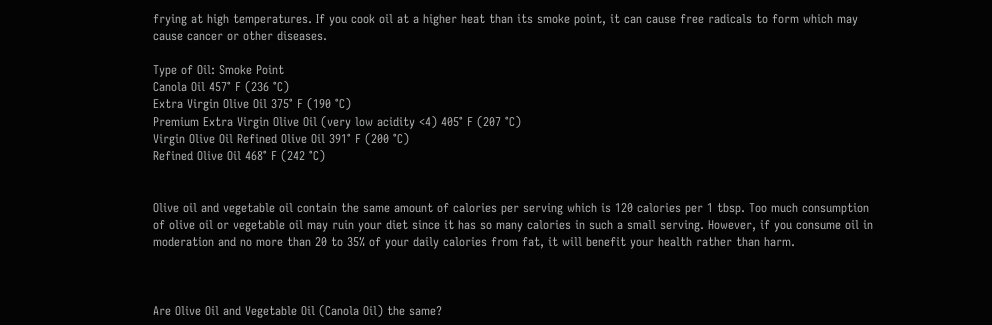frying at high temperatures. If you cook oil at a higher heat than its smoke point, it can cause free radicals to form which may cause cancer or other diseases.

Type of Oil: Smoke Point
Canola Oil 457° F (236 °C)
Extra Virgin Olive Oil 375° F (190 °C)
Premium Extra Virgin Olive Oil (very low acidity <4) 405° F (207 °C)
Virgin Olive Oil Refined Olive Oil 391° F (200 °C)
Refined Olive Oil 468° F (242 °C)


Olive oil and vegetable oil contain the same amount of calories per serving which is 120 calories per 1 tbsp. Too much consumption of olive oil or vegetable oil may ruin your diet since it has so many calories in such a small serving. However, if you consume oil in moderation and no more than 20 to 35% of your daily calories from fat, it will benefit your health rather than harm.



Are Olive Oil and Vegetable Oil (Canola Oil) the same?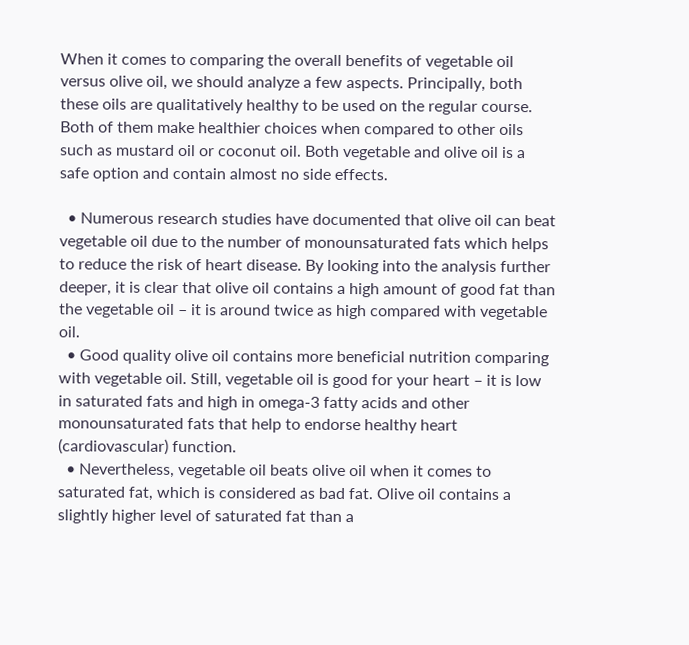When it comes to comparing the overall benefits of vegetable oil versus olive oil, we should analyze a few aspects. Principally, both these oils are qualitatively healthy to be used on the regular course. Both of them make healthier choices when compared to other oils such as mustard oil or coconut oil. Both vegetable and olive oil is a safe option and contain almost no side effects.

  • Numerous research studies have documented that olive oil can beat vegetable oil due to the number of monounsaturated fats which helps to reduce the risk of heart disease. By looking into the analysis further deeper, it is clear that olive oil contains a high amount of good fat than the vegetable oil – it is around twice as high compared with vegetable oil.
  • Good quality olive oil contains more beneficial nutrition comparing with vegetable oil. Still, vegetable oil is good for your heart – it is low in saturated fats and high in omega-3 fatty acids and other monounsaturated fats that help to endorse healthy heart (cardiovascular) function.
  • Nevertheless, vegetable oil beats olive oil when it comes to saturated fat, which is considered as bad fat. Olive oil contains a slightly higher level of saturated fat than a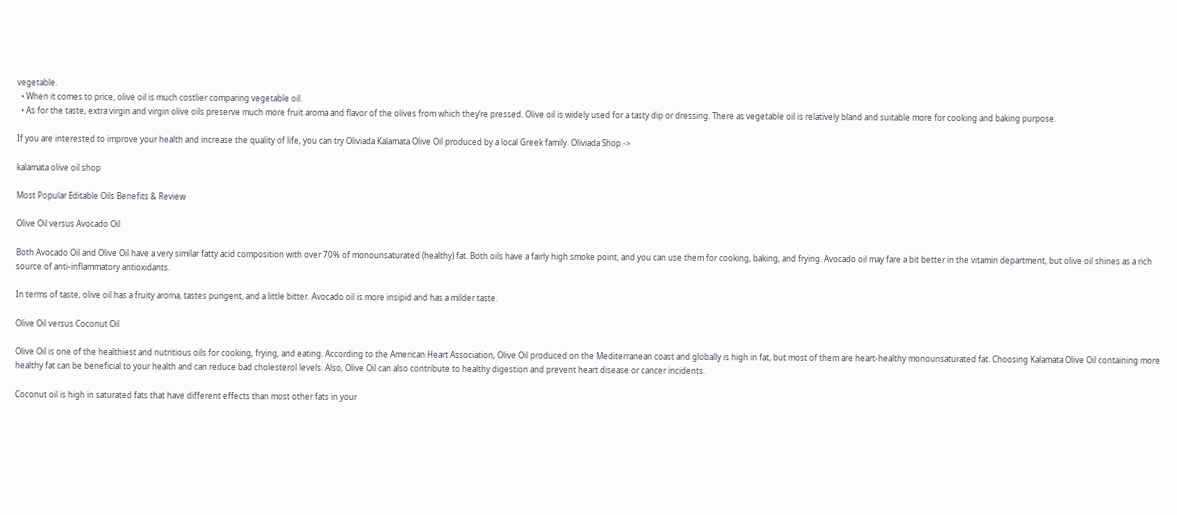vegetable.
  • When it comes to price, olive oil is much costlier comparing vegetable oil.
  • As for the taste, extra virgin and virgin olive oils preserve much more fruit aroma and flavor of the olives from which they’re pressed. Olive oil is widely used for a tasty dip or dressing. There as vegetable oil is relatively bland and suitable more for cooking and baking purpose.

If you are interested to improve your health and increase the quality of life, you can try Oliviada Kalamata Olive Oil produced by a local Greek family. Oliviada Shop ->

kalamata olive oil shop

Most Popular Editable Oils Benefits & Review

Olive Oil versus Avocado Oil

Both Avocado Oil and Olive Oil have a very similar fatty acid composition with over 70% of monounsaturated (healthy) fat. Both oils have a fairly high smoke point, and you can use them for cooking, baking, and frying. Avocado oil may fare a bit better in the vitamin department, but olive oil shines as a rich source of anti-inflammatory antioxidants.

In terms of taste, olive oil has a fruity aroma, tastes pungent, and a little bitter. Avocado oil is more insipid and has a milder taste.

Olive Oil versus Coconut Oil

Olive Oil is one of the healthiest and nutritious oils for cooking, frying, and eating. According to the American Heart Association, Olive Oil produced on the Mediterranean coast and globally is high in fat, but most of them are heart-healthy monounsaturated fat. Choosing Kalamata Olive Oil containing more healthy fat can be beneficial to your health and can reduce bad cholesterol levels. Also, Olive Oil can also contribute to healthy digestion and prevent heart disease or cancer incidents.

Coconut oil is high in saturated fats that have different effects than most other fats in your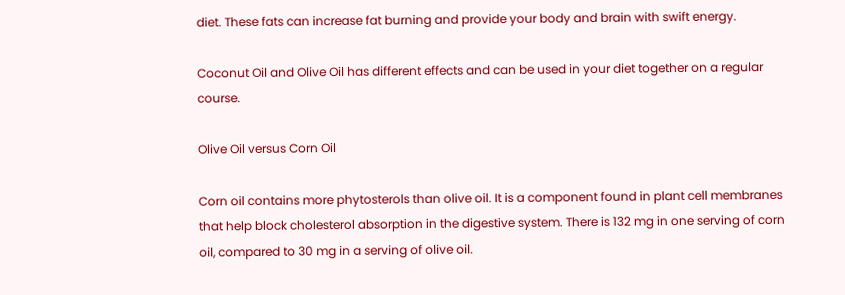diet. These fats can increase fat burning and provide your body and brain with swift energy.

Coconut Oil and Olive Oil has different effects and can be used in your diet together on a regular course.

Olive Oil versus Corn Oil

Corn oil contains more phytosterols than olive oil. It is a component found in plant cell membranes that help block cholesterol absorption in the digestive system. There is 132 mg in one serving of corn oil, compared to 30 mg in a serving of olive oil.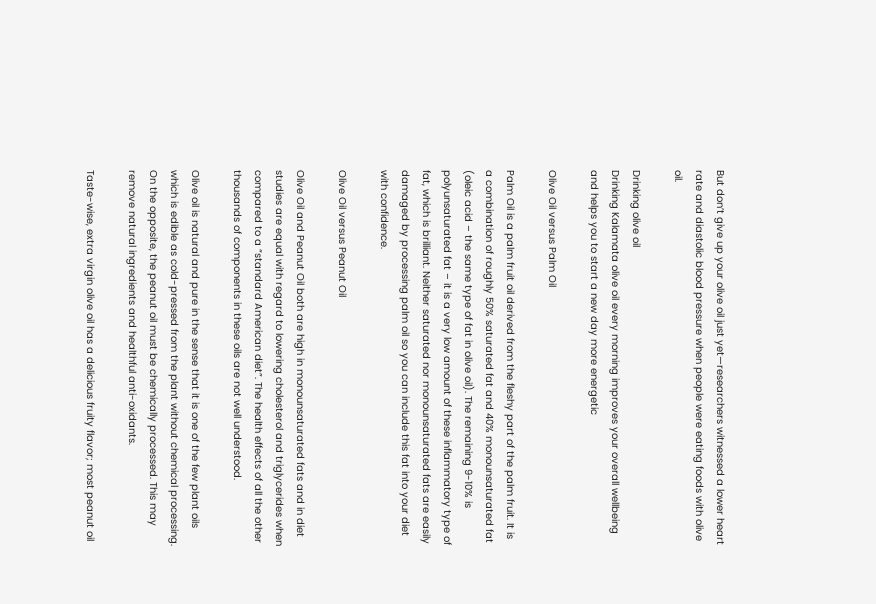But don’t give up your olive oil just yet—researchers witnessed a lower heart rate and diastolic blood pressure when people were eating foods with olive oil.

Drinking olive oil
Drinking Kalamata olive oil every morning improves your overall wellbeing and helps you to start a new day more energetic

Olive Oil versus Palm Oil

Palm Oil is a palm fruit oil derived from the fleshy part of the palm fruit. It is a combination of roughly 50% saturated fat and 40% monounsaturated fat (oleic acid – the same type of fat in olive oil). The remaining 9-10% is polyunsaturated fat – it is a very low amount of these inflammatory type of fat, which is brilliant. Neither saturated nor monounsaturated fats are easily damaged by processing palm oil so you can include this fat into your diet with confidence.

Olive Oil versus Peanut Oil

Olive Oil and Peanut Oil both are high in monounsaturated fats and in diet studies are equal with regard to lowering cholesterol and triglycerides when compared to a “standard American diet”. The health effects of all the other thousands of components in these oils are not well understood.

Olive oil is natural and pure in the sense that it is one of the few plant oils which is edible as cold-pressed from the plant without chemical processing. On the opposite, the peanut oil must be chemically processed. This may remove natural ingredients and healthful anti-oxidants.

Taste-wise, extra virgin olive oil has a delicious fruity flavor; most peanut oil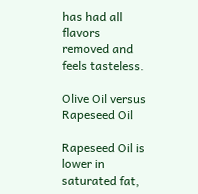has had all flavors removed and feels tasteless.

Olive Oil versus Rapeseed Oil

Rapeseed Oil is lower in saturated fat,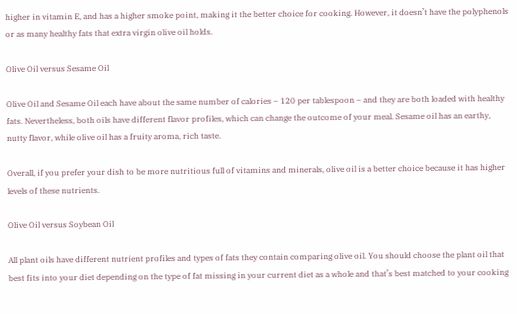higher in vitamin E, and has a higher smoke point, making it the better choice for cooking. However, it doesn’t have the polyphenols or as many healthy fats that extra virgin olive oil holds.

Olive Oil versus Sesame Oil

Olive Oil and Sesame Oil each have about the same number of calories – 120 per tablespoon – and they are both loaded with healthy fats. Nevertheless, both oils have different flavor profiles, which can change the outcome of your meal. Sesame oil has an earthy, nutty flavor, while olive oil has a fruity aroma, rich taste.

Overall, if you prefer your dish to be more nutritious full of vitamins and minerals, olive oil is a better choice because it has higher levels of these nutrients.

Olive Oil versus Soybean Oil

All plant oils have different nutrient profiles and types of fats they contain comparing olive oil. You should choose the plant oil that best fits into your diet depending on the type of fat missing in your current diet as a whole and that’s best matched to your cooking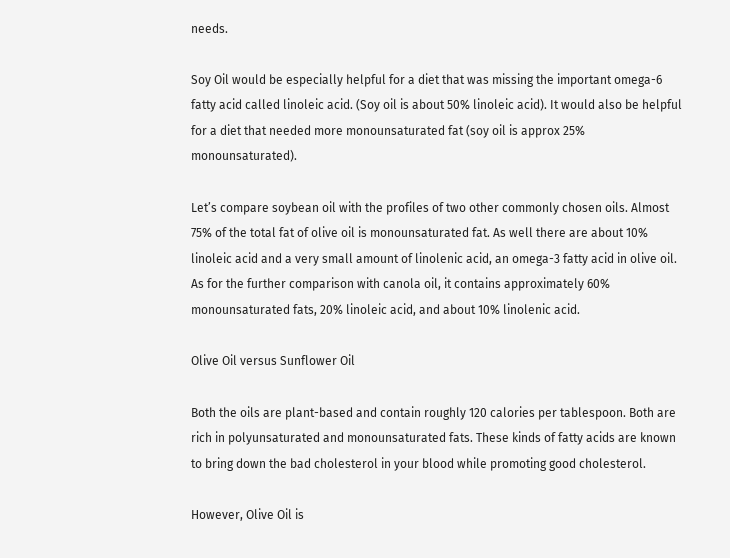needs.

Soy Oil would be especially helpful for a diet that was missing the important omega-6 fatty acid called linoleic acid. (Soy oil is about 50% linoleic acid). It would also be helpful for a diet that needed more monounsaturated fat (soy oil is approx 25% monounsaturated).

Let’s compare soybean oil with the profiles of two other commonly chosen oils. Almost 75% of the total fat of olive oil is monounsaturated fat. As well there are about 10% linoleic acid and a very small amount of linolenic acid, an omega-3 fatty acid in olive oil. As for the further comparison with canola oil, it contains approximately 60% monounsaturated fats, 20% linoleic acid, and about 10% linolenic acid.

Olive Oil versus Sunflower Oil

Both the oils are plant-based and contain roughly 120 calories per tablespoon. Both are rich in polyunsaturated and monounsaturated fats. These kinds of fatty acids are known to bring down the bad cholesterol in your blood while promoting good cholesterol.

However, Olive Oil is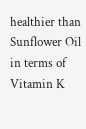healthier than Sunflower Oil in terms of Vitamin K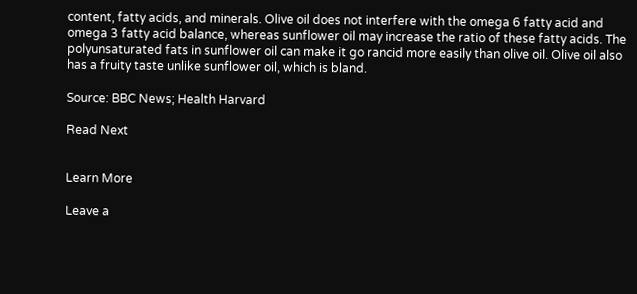content, fatty acids, and minerals. Olive oil does not interfere with the omega 6 fatty acid and omega 3 fatty acid balance, whereas sunflower oil may increase the ratio of these fatty acids. The polyunsaturated fats in sunflower oil can make it go rancid more easily than olive oil. Olive oil also has a fruity taste unlike sunflower oil, which is bland.

Source: BBC News; Health Harvard

Read Next


Learn More

Leave a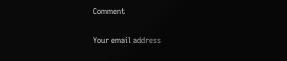Comment

Your email address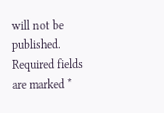will not be published. Required fields are marked *